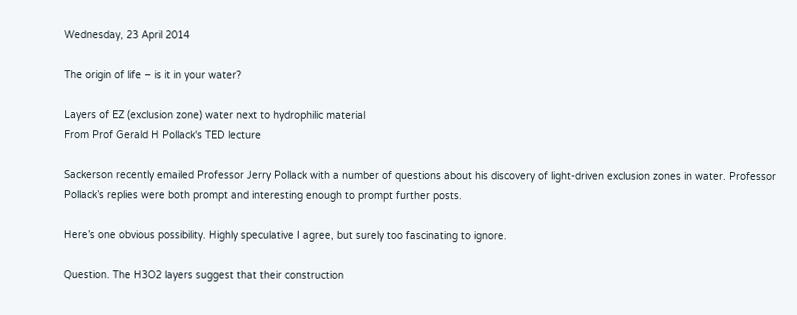Wednesday, 23 April 2014

The origin of life – is it in your water?

Layers of EZ (exclusion zone) water next to hydrophilic material
From Prof Gerald H Pollack's TED lecture

Sackerson recently emailed Professor Jerry Pollack with a number of questions about his discovery of light-driven exclusion zones in water. Professor Pollack’s replies were both prompt and interesting enough to prompt further posts.

Here’s one obvious possibility. Highly speculative I agree, but surely too fascinating to ignore.

Question. The H3O2 layers suggest that their construction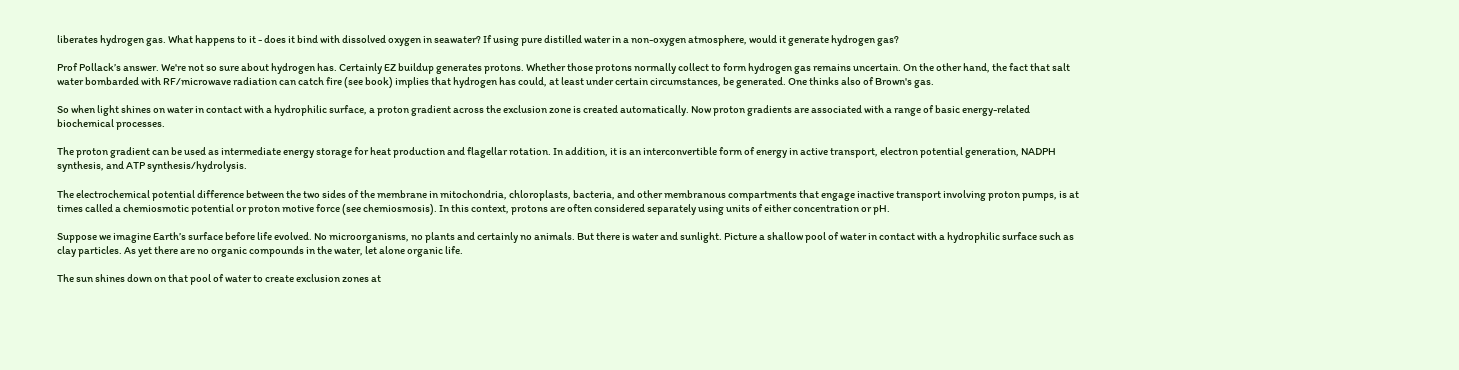liberates hydrogen gas. What happens to it - does it bind with dissolved oxygen in seawater? If using pure distilled water in a non-oxygen atmosphere, would it generate hydrogen gas?

Prof Pollack’s answer. We're not so sure about hydrogen has. Certainly EZ buildup generates protons. Whether those protons normally collect to form hydrogen gas remains uncertain. On the other hand, the fact that salt water bombarded with RF/microwave radiation can catch fire (see book) implies that hydrogen has could, at least under certain circumstances, be generated. One thinks also of Brown's gas.

So when light shines on water in contact with a hydrophilic surface, a proton gradient across the exclusion zone is created automatically. Now proton gradients are associated with a range of basic energy-related biochemical processes.

The proton gradient can be used as intermediate energy storage for heat production and flagellar rotation. In addition, it is an interconvertible form of energy in active transport, electron potential generation, NADPH synthesis, and ATP synthesis/hydrolysis.

The electrochemical potential difference between the two sides of the membrane in mitochondria, chloroplasts, bacteria, and other membranous compartments that engage inactive transport involving proton pumps, is at times called a chemiosmotic potential or proton motive force (see chemiosmosis). In this context, protons are often considered separately using units of either concentration or pH.

Suppose we imagine Earth’s surface before life evolved. No microorganisms, no plants and certainly no animals. But there is water and sunlight. Picture a shallow pool of water in contact with a hydrophilic surface such as clay particles. As yet there are no organic compounds in the water, let alone organic life.

The sun shines down on that pool of water to create exclusion zones at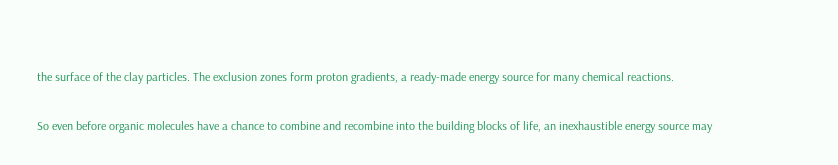the surface of the clay particles. The exclusion zones form proton gradients, a ready-made energy source for many chemical reactions.

So even before organic molecules have a chance to combine and recombine into the building blocks of life, an inexhaustible energy source may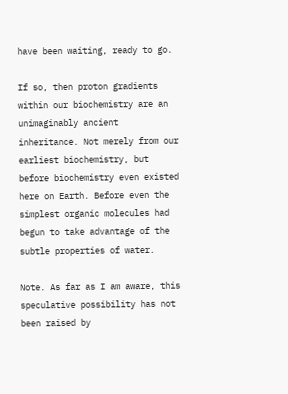have been waiting, ready to go.

If so, then proton gradients within our biochemistry are an unimaginably ancient inheritance. Not merely from our earliest biochemistry, but before biochemistry even existed here on Earth. Before even the simplest organic molecules had begun to take advantage of the subtle properties of water.

Note. As far as I am aware, this speculative possibility has not been raised by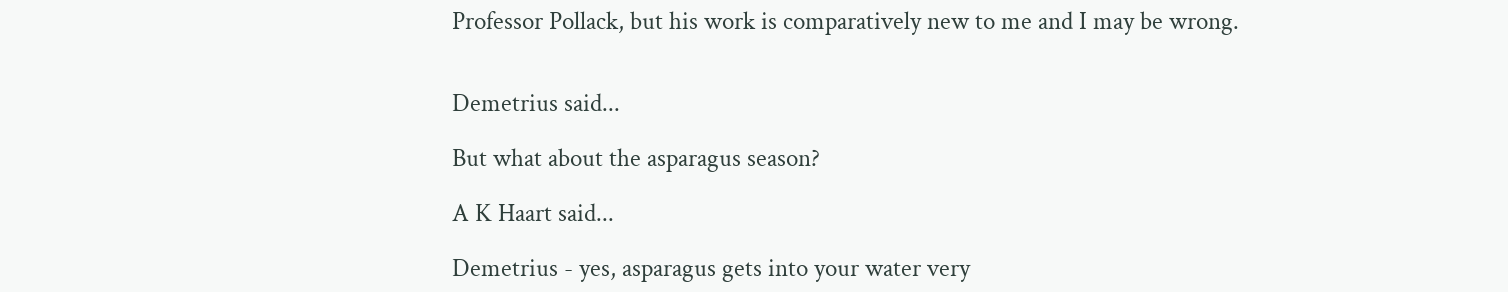Professor Pollack, but his work is comparatively new to me and I may be wrong.


Demetrius said...

But what about the asparagus season?

A K Haart said...

Demetrius - yes, asparagus gets into your water very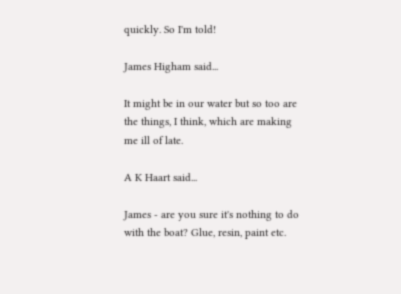quickly. So I'm told!

James Higham said...

It might be in our water but so too are the things, I think, which are making me ill of late.

A K Haart said...

James - are you sure it's nothing to do with the boat? Glue, resin, paint etc.